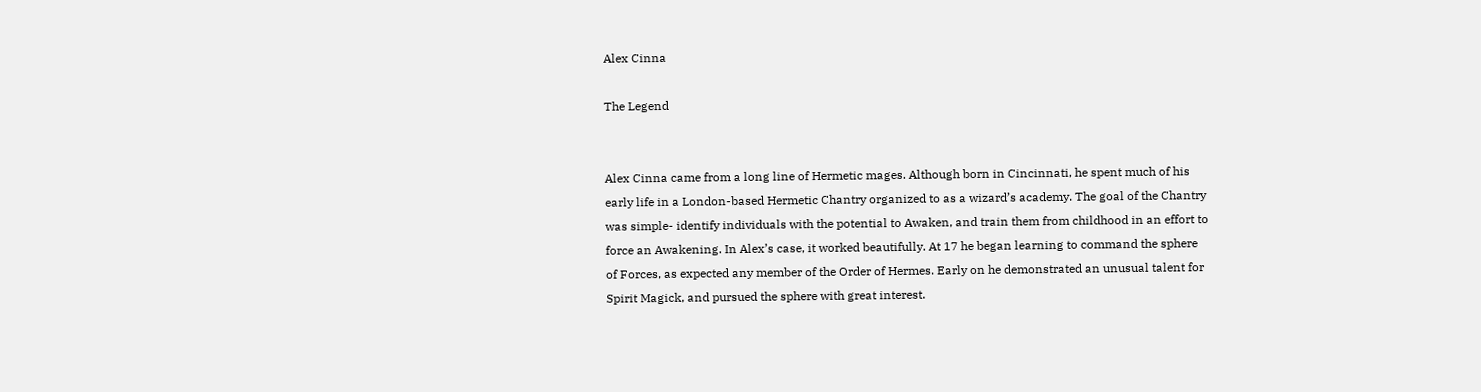Alex Cinna

The Legend


Alex Cinna came from a long line of Hermetic mages. Although born in Cincinnati, he spent much of his early life in a London-based Hermetic Chantry organized to as a wizard’s academy. The goal of the Chantry was simple- identify individuals with the potential to Awaken, and train them from childhood in an effort to force an Awakening. In Alex’s case, it worked beautifully. At 17 he began learning to command the sphere of Forces, as expected any member of the Order of Hermes. Early on he demonstrated an unusual talent for Spirit Magick, and pursued the sphere with great interest.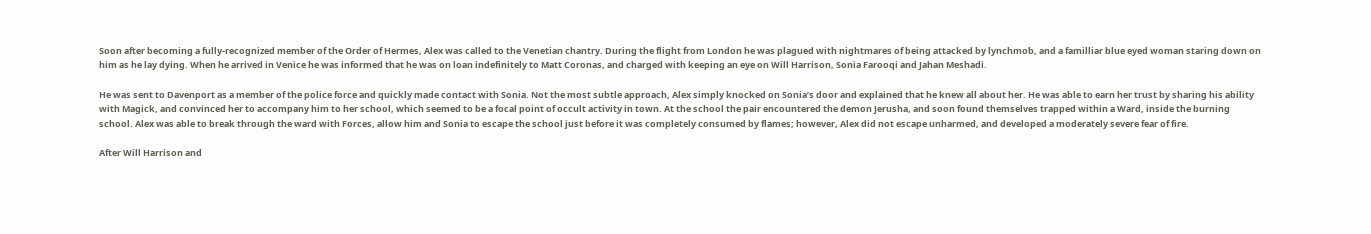Soon after becoming a fully-recognized member of the Order of Hermes, Alex was called to the Venetian chantry. During the flight from London he was plagued with nightmares of being attacked by lynchmob, and a familliar blue eyed woman staring down on him as he lay dying. When he arrived in Venice he was informed that he was on loan indefinitely to Matt Coronas, and charged with keeping an eye on Will Harrison, Sonia Farooqi and Jahan Meshadi.

He was sent to Davenport as a member of the police force and quickly made contact with Sonia. Not the most subtle approach, Alex simply knocked on Sonia’s door and explained that he knew all about her. He was able to earn her trust by sharing his ability with Magick, and convinced her to accompany him to her school, which seemed to be a focal point of occult activity in town. At the school the pair encountered the demon Jerusha, and soon found themselves trapped within a Ward, inside the burning school. Alex was able to break through the ward with Forces, allow him and Sonia to escape the school just before it was completely consumed by flames; however, Alex did not escape unharmed, and developed a moderately severe fear of fire.

After Will Harrison and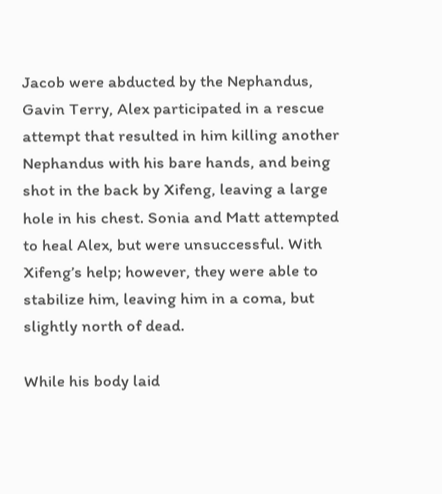Jacob were abducted by the Nephandus, Gavin Terry, Alex participated in a rescue attempt that resulted in him killing another Nephandus with his bare hands, and being shot in the back by Xifeng, leaving a large hole in his chest. Sonia and Matt attempted to heal Alex, but were unsuccessful. With Xifeng’s help; however, they were able to stabilize him, leaving him in a coma, but slightly north of dead.

While his body laid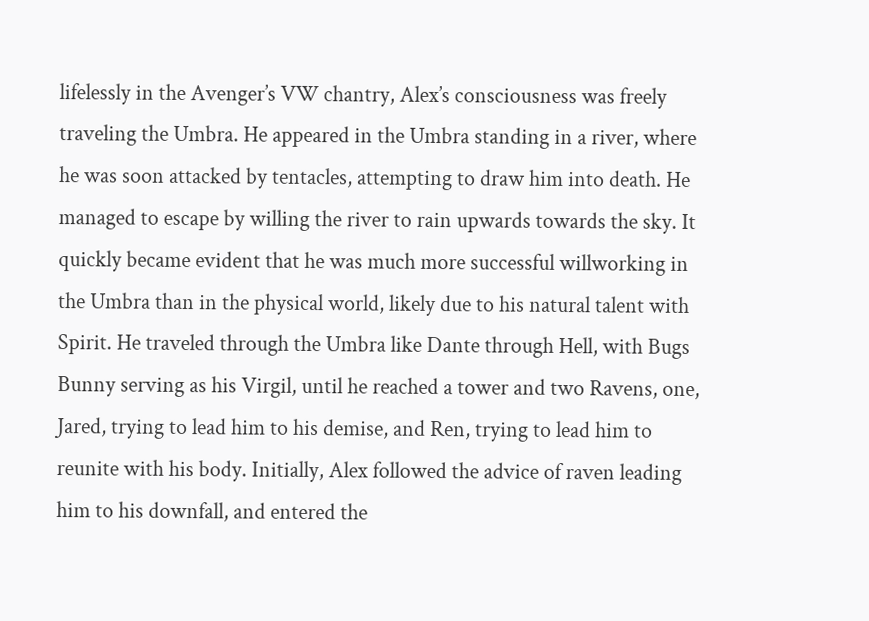lifelessly in the Avenger’s VW chantry, Alex’s consciousness was freely traveling the Umbra. He appeared in the Umbra standing in a river, where he was soon attacked by tentacles, attempting to draw him into death. He managed to escape by willing the river to rain upwards towards the sky. It quickly became evident that he was much more successful willworking in the Umbra than in the physical world, likely due to his natural talent with Spirit. He traveled through the Umbra like Dante through Hell, with Bugs Bunny serving as his Virgil, until he reached a tower and two Ravens, one, Jared, trying to lead him to his demise, and Ren, trying to lead him to reunite with his body. Initially, Alex followed the advice of raven leading him to his downfall, and entered the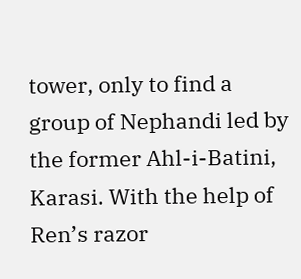tower, only to find a group of Nephandi led by the former Ahl-i-Batini, Karasi. With the help of Ren’s razor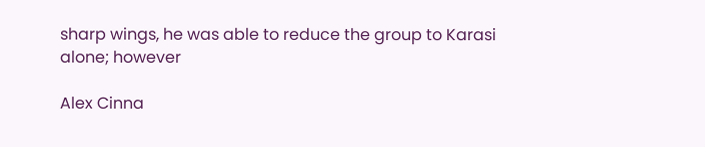sharp wings, he was able to reduce the group to Karasi alone; however

Alex Cinna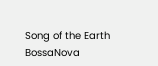Song of the Earth BossaNova